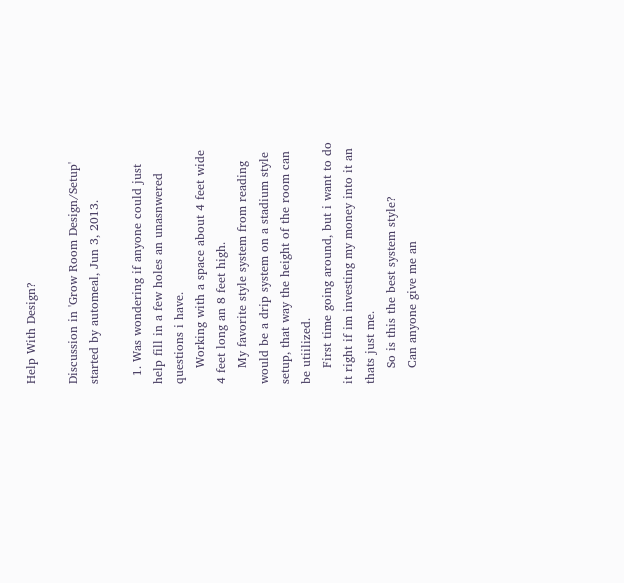Help With Design?

Discussion in 'Grow Room Design/Setup' started by automeal, Jun 3, 2013.

  1. Was wondering if anyone could just help fill in a few holes an unasnwered questions i have.
    Working with a space about 4 feet wide 4 feet long an 8 feet high.
    My favorite style system from reading would be a drip system on a stadium style setup, that way the height of the room can be utiilized.
    First time going around, but i want to do it right if im investing my money into it an thats just me.
    So is this the best system style?
    Can anyone give me an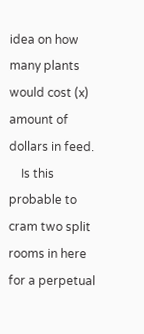idea on how many plants would cost (x) amount of dollars in feed.
    Is this probable to cram two split rooms in here for a perpetual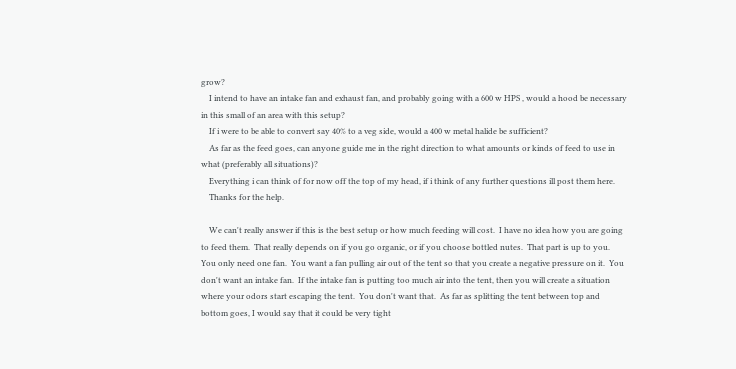grow?
    I intend to have an intake fan and exhaust fan, and probably going with a 600 w HPS , would a hood be necessary in this small of an area with this setup?
    If i were to be able to convert say 40% to a veg side, would a 400 w metal halide be sufficient?
    As far as the feed goes, can anyone guide me in the right direction to what amounts or kinds of feed to use in what (preferably all situations)?
    Everything i can think of for now off the top of my head, if i think of any further questions ill post them here.
    Thanks for the help.

    We can't really answer if this is the best setup or how much feeding will cost.  I have no idea how you are going to feed them.  That really depends on if you go organic, or if you choose bottled nutes.  That part is up to you.  You only need one fan.  You want a fan pulling air out of the tent so that you create a negative pressure on it.  You don't want an intake fan.  If the intake fan is putting too much air into the tent, then you will create a situation where your odors start escaping the tent.  You don't want that.  As far as splitting the tent between top and bottom goes, I would say that it could be very tight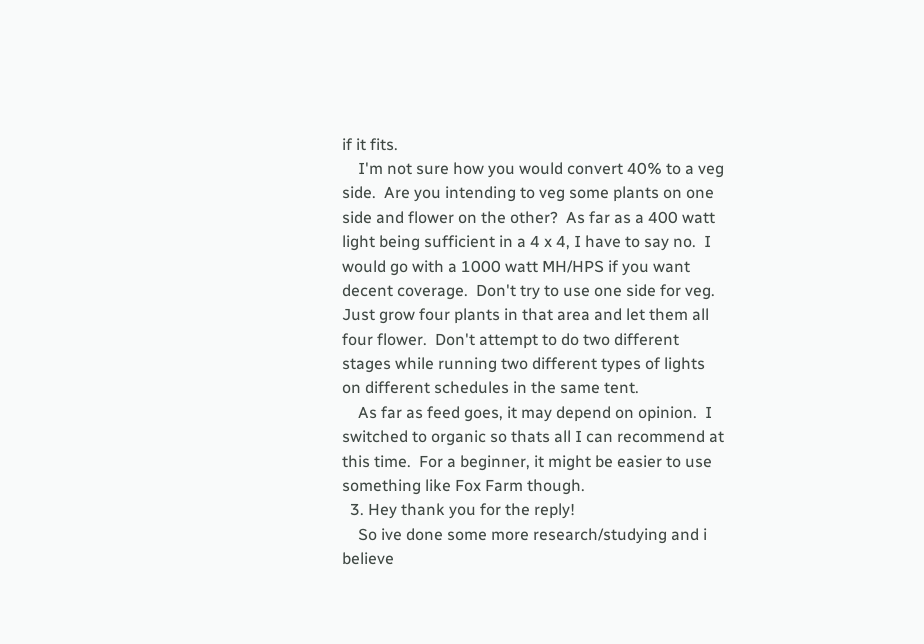if it fits.
    I'm not sure how you would convert 40% to a veg side.  Are you intending to veg some plants on one side and flower on the other?  As far as a 400 watt light being sufficient in a 4 x 4, I have to say no.  I would go with a 1000 watt MH/HPS if you want decent coverage.  Don't try to use one side for veg.  Just grow four plants in that area and let them all four flower.  Don't attempt to do two different stages while running two different types of lights on different schedules in the same tent.
    As far as feed goes, it may depend on opinion.  I switched to organic so thats all I can recommend at this time.  For a beginner, it might be easier to use something like Fox Farm though.
  3. Hey thank you for the reply!
    So ive done some more research/studying and i believe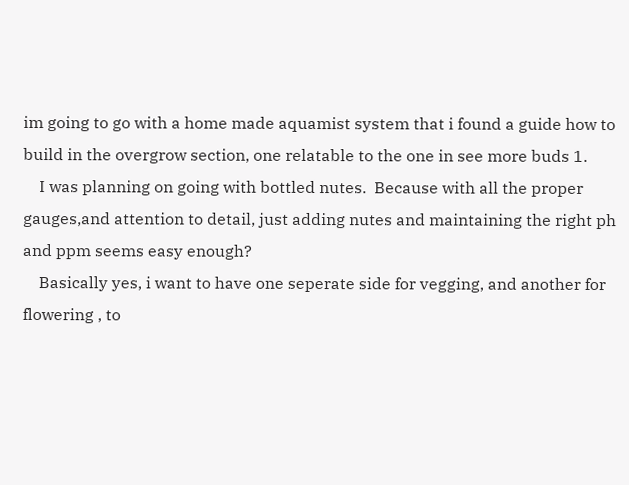im going to go with a home made aquamist system that i found a guide how to build in the overgrow section, one relatable to the one in see more buds 1.
    I was planning on going with bottled nutes.  Because with all the proper gauges,and attention to detail, just adding nutes and maintaining the right ph and ppm seems easy enough?
    Basically yes, i want to have one seperate side for vegging, and another for flowering , to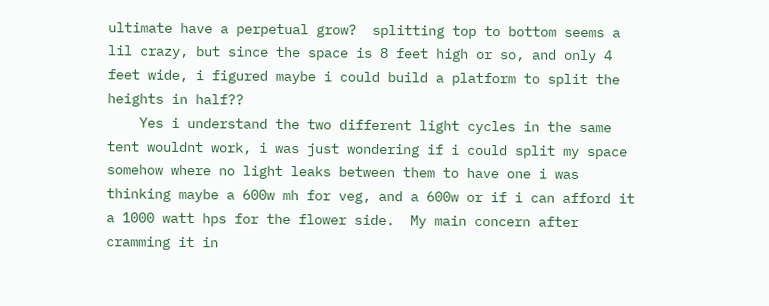ultimate have a perpetual grow?  splitting top to bottom seems a lil crazy, but since the space is 8 feet high or so, and only 4 feet wide, i figured maybe i could build a platform to split the heights in half??
    Yes i understand the two different light cycles in the same tent wouldnt work, i was just wondering if i could split my space somehow where no light leaks between them to have one i was thinking maybe a 600w mh for veg, and a 600w or if i can afford it a 1000 watt hps for the flower side.  My main concern after cramming it in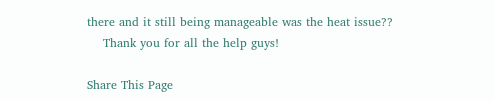there and it still being manageable was the heat issue??
    Thank you for all the help guys!

Share This Page